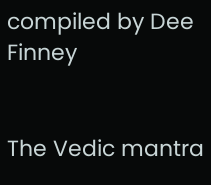compiled by Dee Finney


The Vedic mantra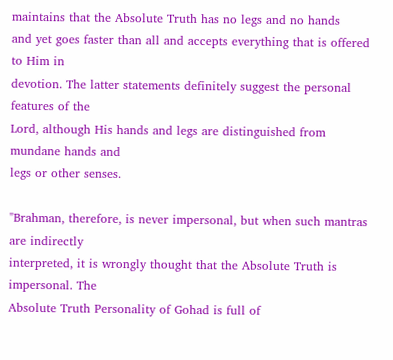maintains that the Absolute Truth has no legs and no hands
and yet goes faster than all and accepts everything that is offered to Him in
devotion. The latter statements definitely suggest the personal features of the
Lord, although His hands and legs are distinguished from mundane hands and
legs or other senses.

"Brahman, therefore, is never impersonal, but when such mantras are indirectly
interpreted, it is wrongly thought that the Absolute Truth is impersonal. The
Absolute Truth Personality of Gohad is full of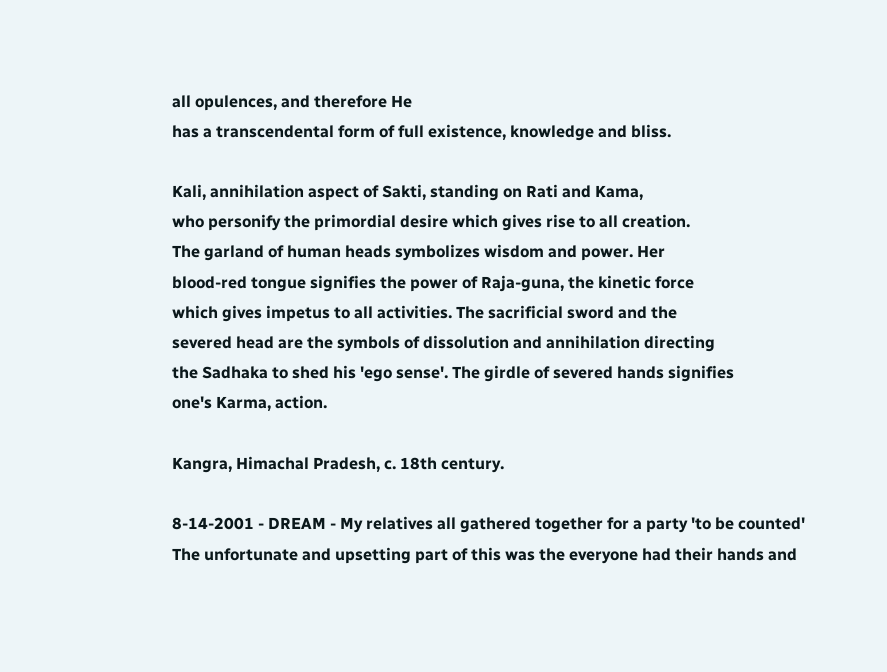all opulences, and therefore He
has a transcendental form of full existence, knowledge and bliss.

Kali, annihilation aspect of Sakti, standing on Rati and Kama,
who personify the primordial desire which gives rise to all creation.
The garland of human heads symbolizes wisdom and power. Her
blood-red tongue signifies the power of Raja-guna, the kinetic force
which gives impetus to all activities. The sacrificial sword and the
severed head are the symbols of dissolution and annihilation directing
the Sadhaka to shed his 'ego sense'. The girdle of severed hands signifies
one's Karma, action.

Kangra, Himachal Pradesh, c. 18th century.

8-14-2001 - DREAM - My relatives all gathered together for a party 'to be counted'
The unfortunate and upsetting part of this was the everyone had their hands and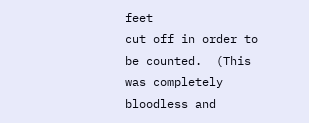feet
cut off in order to be counted.  (This was completely bloodless and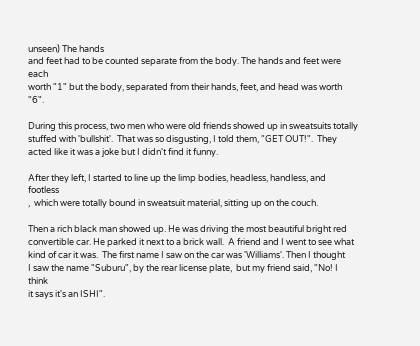unseen) The hands
and feet had to be counted separate from the body. The hands and feet were each
worth "1" but the body, separated from their hands, feet, and head was worth "6".

During this process, two men who were old friends showed up in sweatsuits totally
stuffed with 'bullshit'.  That was so disgusting, I told them, "GET OUT!".  They
acted like it was a joke but I didn't find it funny.

After they left, I started to line up the limp bodies, headless, handless, and footless
,  which were totally bound in sweatsuit material, sitting up on the couch.

Then a rich black man showed up. He was driving the most beautiful bright red
convertible car. He parked it next to a brick wall.  A friend and I went to see what
kind of car it was.  The first name I saw on the car was 'Williams'. Then I thought
I saw the name "Suburu", by the rear license plate,  but my friend said, "No! I think
it says it's an ISHI".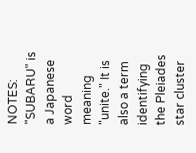NOTES: "SUBARU" is a Japanese word meaning "unite." It is also a term identifying
the Pleiades star cluster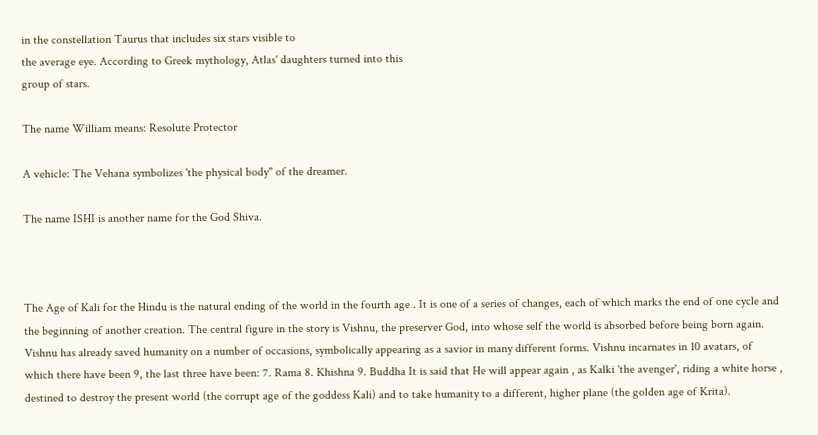in the constellation Taurus that includes six stars visible to
the average eye. According to Greek mythology, Atlas' daughters turned into this
group of stars.

The name William means: Resolute Protector

A vehicle: The Vehana symbolizes 'the physical body" of the dreamer.

The name ISHI is another name for the God Shiva.



The Age of Kali for the Hindu is the natural ending of the world in the fourth age . It is one of a series of changes, each of which marks the end of one cycle and the beginning of another creation. The central figure in the story is Vishnu, the preserver God, into whose self the world is absorbed before being born again. Vishnu has already saved humanity on a number of occasions, symbolically appearing as a savior in many different forms. Vishnu incarnates in 10 avatars, of which there have been 9, the last three have been: 7. Rama 8. Khishna 9. Buddha It is said that He will appear again , as Kalki 'the avenger', riding a white horse , destined to destroy the present world (the corrupt age of the goddess Kali) and to take humanity to a different, higher plane (the golden age of Krita).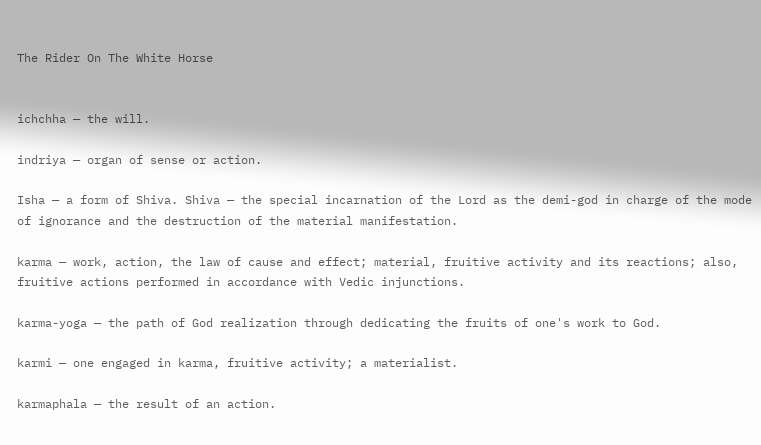The Rider On The White Horse


ichchha — the will.

indriya — organ of sense or action.

Isha — a form of Shiva. Shiva — the special incarnation of the Lord as the demi-god in charge of the mode of ignorance and the destruction of the material manifestation.

karma — work, action, the law of cause and effect; material, fruitive activity and its reactions; also, fruitive actions performed in accordance with Vedic injunctions.

karma-yoga — the path of God realization through dedicating the fruits of one's work to God.

karmi — one engaged in karma, fruitive activity; a materialist.

karmaphala — the result of an action.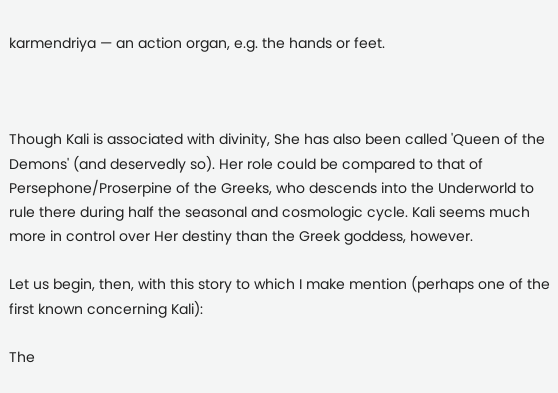karmendriya — an action organ, e.g. the hands or feet.



Though Kali is associated with divinity, She has also been called 'Queen of the Demons' (and deservedly so). Her role could be compared to that of Persephone/Proserpine of the Greeks, who descends into the Underworld to rule there during half the seasonal and cosmologic cycle. Kali seems much more in control over Her destiny than the Greek goddess, however.

Let us begin, then, with this story to which I make mention (perhaps one of the first known concerning Kali):

The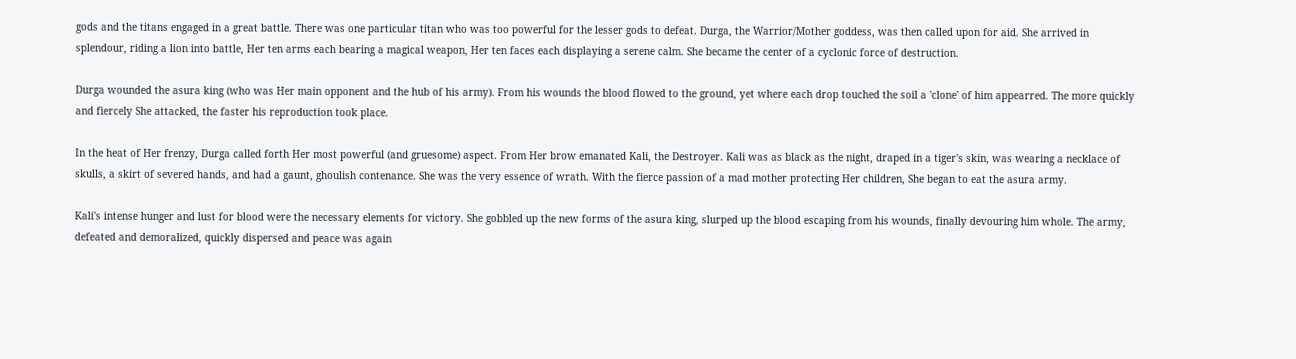gods and the titans engaged in a great battle. There was one particular titan who was too powerful for the lesser gods to defeat. Durga, the Warrior/Mother goddess, was then called upon for aid. She arrived in splendour, riding a lion into battle, Her ten arms each bearing a magical weapon, Her ten faces each displaying a serene calm. She became the center of a cyclonic force of destruction.

Durga wounded the asura king (who was Her main opponent and the hub of his army). From his wounds the blood flowed to the ground, yet where each drop touched the soil a 'clone' of him appearred. The more quickly and fiercely She attacked, the faster his reproduction took place.

In the heat of Her frenzy, Durga called forth Her most powerful (and gruesome) aspect. From Her brow emanated Kali, the Destroyer. Kali was as black as the night, draped in a tiger's skin, was wearing a necklace of skulls, a skirt of severed hands, and had a gaunt, ghoulish contenance. She was the very essence of wrath. With the fierce passion of a mad mother protecting Her children, She began to eat the asura army.

Kali's intense hunger and lust for blood were the necessary elements for victory. She gobbled up the new forms of the asura king, slurped up the blood escaping from his wounds, finally devouring him whole. The army, defeated and demoralized, quickly dispersed and peace was again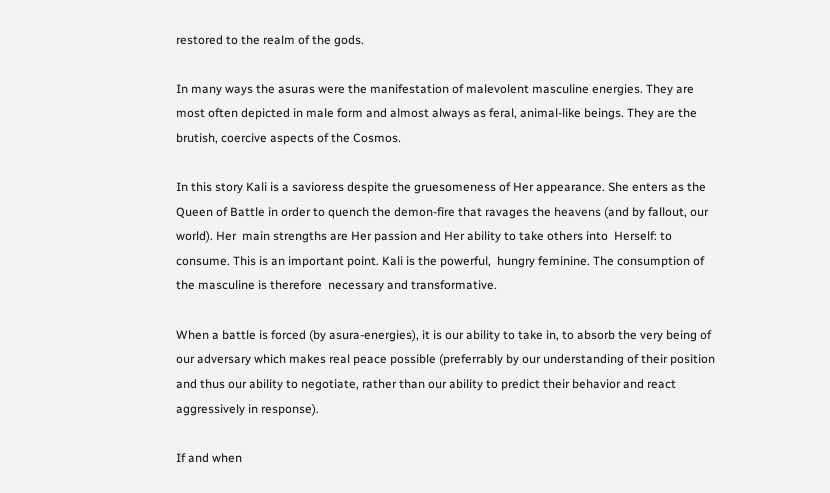restored to the realm of the gods.

In many ways the asuras were the manifestation of malevolent masculine energies. They are most often depicted in male form and almost always as feral, animal-like beings. They are the brutish, coercive aspects of the Cosmos.

In this story Kali is a savioress despite the gruesomeness of Her appearance. She enters as the Queen of Battle in order to quench the demon-fire that ravages the heavens (and by fallout, our world). Her  main strengths are Her passion and Her ability to take others into  Herself: to consume. This is an important point. Kali is the powerful,  hungry feminine. The consumption of the masculine is therefore  necessary and transformative.

When a battle is forced (by asura-energies), it is our ability to take in, to absorb the very being of our adversary which makes real peace possible (preferrably by our understanding of their position and thus our ability to negotiate, rather than our ability to predict their behavior and react aggressively in response).

If and when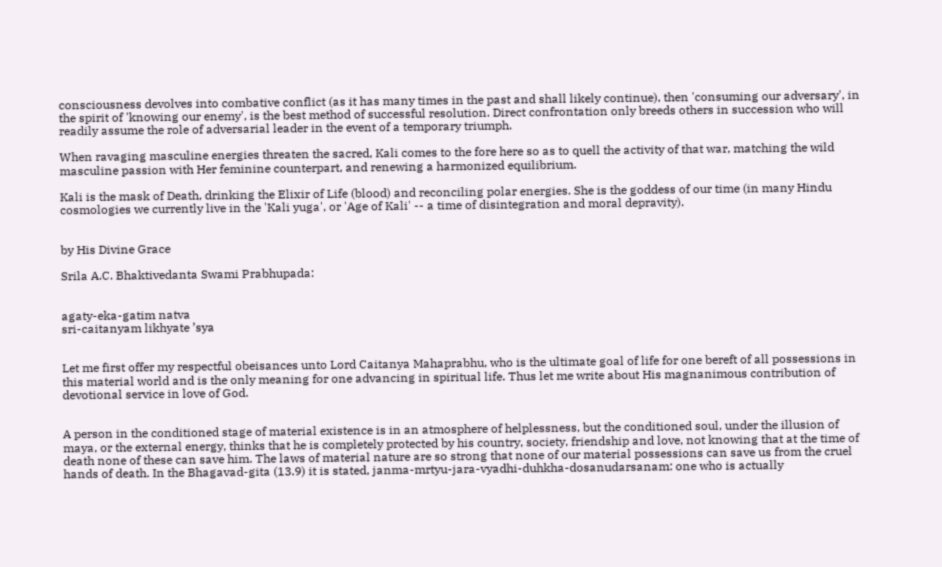consciousness devolves into combative conflict (as it has many times in the past and shall likely continue), then 'consuming our adversary', in the spirit of 'knowing our enemy', is the best method of successful resolution. Direct confrontation only breeds others in succession who will readily assume the role of adversarial leader in the event of a temporary triumph.

When ravaging masculine energies threaten the sacred, Kali comes to the fore here so as to quell the activity of that war, matching the wild masculine passion with Her feminine counterpart, and renewing a harmonized equilibrium.

Kali is the mask of Death, drinking the Elixir of Life (blood) and reconciling polar energies. She is the goddess of our time (in many Hindu cosmologies we currently live in the 'Kali yuga', or 'Age of Kali' -- a time of disintegration and moral depravity).


by His Divine Grace

Srila A.C. Bhaktivedanta Swami Prabhupada:


agaty-eka-gatim natva
sri-caitanyam likhyate ’sya


Let me first offer my respectful obeisances unto Lord Caitanya Mahaprabhu, who is the ultimate goal of life for one bereft of all possessions in this material world and is the only meaning for one advancing in spiritual life. Thus let me write about His magnanimous contribution of devotional service in love of God.


A person in the conditioned stage of material existence is in an atmosphere of helplessness, but the conditioned soul, under the illusion of maya, or the external energy, thinks that he is completely protected by his country, society, friendship and love, not knowing that at the time of death none of these can save him. The laws of material nature are so strong that none of our material possessions can save us from the cruel hands of death. In the Bhagavad-gita (13.9) it is stated, janma-mrtyu-jara-vyadhi-duhkha-dosanudarsanam: one who is actually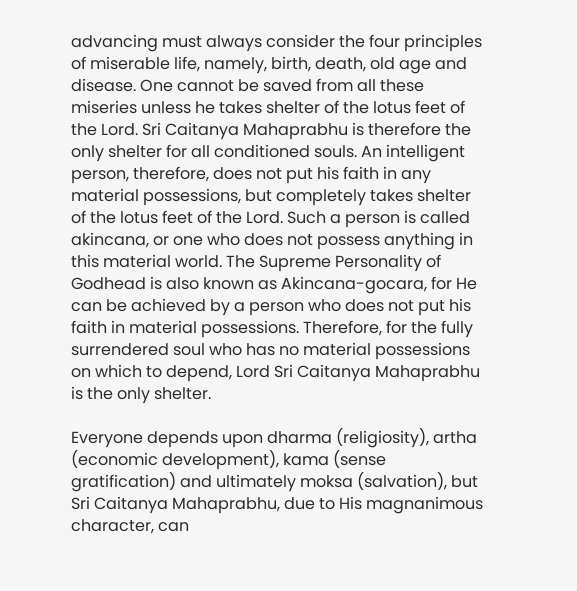advancing must always consider the four principles of miserable life, namely, birth, death, old age and disease. One cannot be saved from all these miseries unless he takes shelter of the lotus feet of the Lord. Sri Caitanya Mahaprabhu is therefore the only shelter for all conditioned souls. An intelligent person, therefore, does not put his faith in any material possessions, but completely takes shelter of the lotus feet of the Lord. Such a person is called akincana, or one who does not possess anything in this material world. The Supreme Personality of Godhead is also known as Akincana-gocara, for He can be achieved by a person who does not put his faith in material possessions. Therefore, for the fully surrendered soul who has no material possessions on which to depend, Lord Sri Caitanya Mahaprabhu is the only shelter.

Everyone depends upon dharma (religiosity), artha (economic development), kama (sense gratification) and ultimately moksa (salvation), but Sri Caitanya Mahaprabhu, due to His magnanimous character, can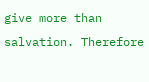give more than salvation. Therefore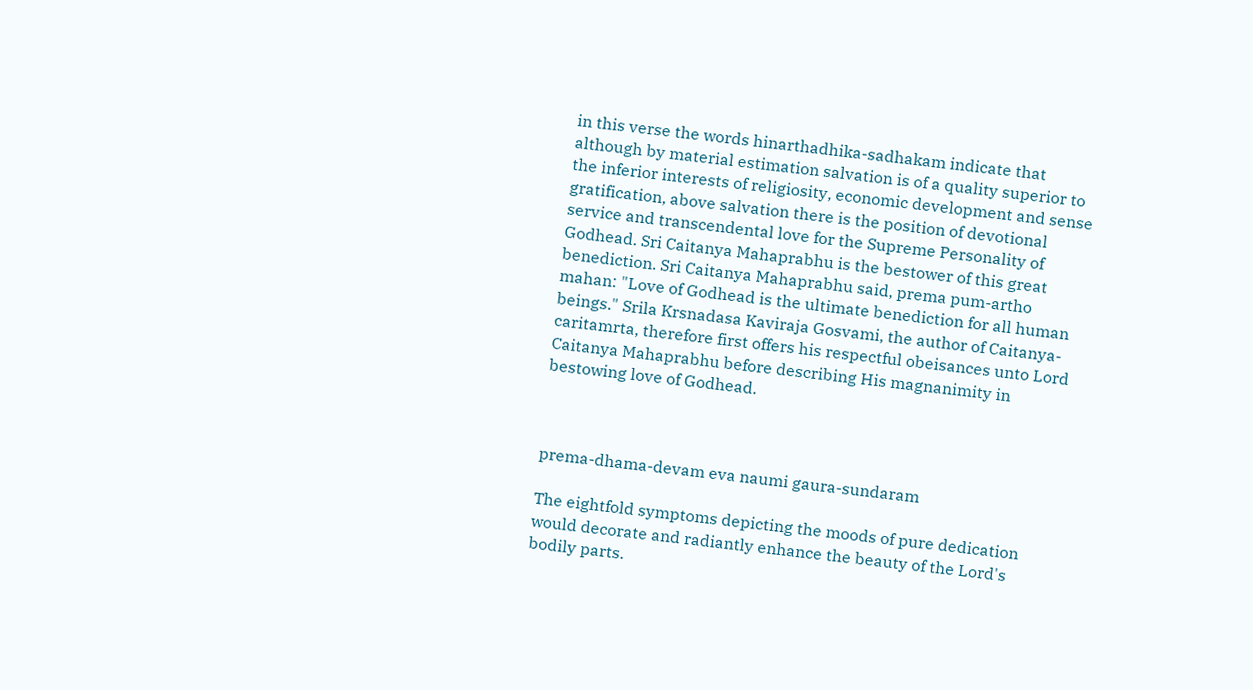in this verse the words hinarthadhika-sadhakam indicate that although by material estimation salvation is of a quality superior to the inferior interests of religiosity, economic development and sense gratification, above salvation there is the position of devotional service and transcendental love for the Supreme Personality of Godhead. Sri Caitanya Mahaprabhu is the bestower of this great benediction. Sri Caitanya Mahaprabhu said, prema pum-artho mahan: "Love of Godhead is the ultimate benediction for all human beings." Srila Krsnadasa Kaviraja Gosvami, the author of Caitanya-caritamrta, therefore first offers his respectful obeisances unto Lord Caitanya Mahaprabhu before describing His magnanimity in bestowing love of Godhead.



prema-dhama-devam eva naumi gaura-sundaram

The eightfold symptoms depicting the moods of pure dedication would decorate and radiantly enhance the beauty of the Lord's bodily parts.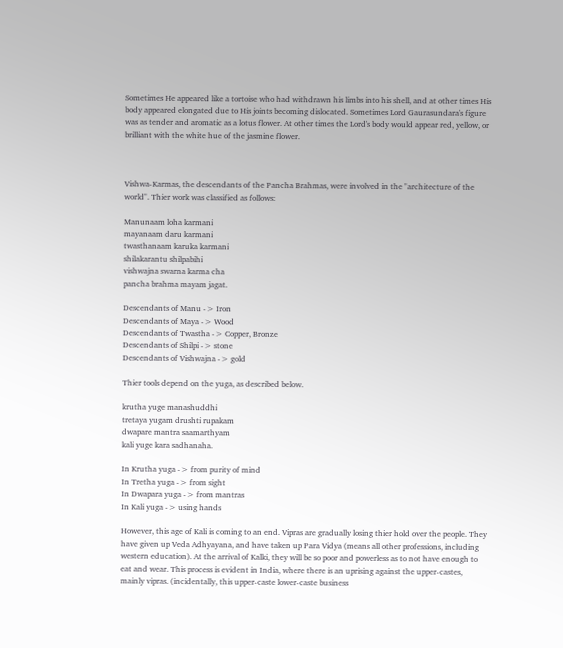Sometimes He appeared like a tortoise who had withdrawn his limbs into his shell, and at other times His body appeared elongated due to His joints becoming dislocated. Sometimes Lord Gaurasundara's figure was as tender and aromatic as a lotus flower. At other times the Lord's body would appear red, yellow, or brilliant with the white hue of the jasmine flower.



Vishwa-Karmas, the descendants of the Pancha Brahmas, were involved in the "architecture of the world". Thier work was classified as follows:

Manunaam loha karmani
mayanaam daru karmani
twasthanaam karuka karmani
shilakarantu shilpabihi
vishwajna swarna karma cha
pancha brahma mayam jagat.

Descendants of Manu -> Iron
Descendants of Maya -> Wood
Descendants of Twastha -> Copper, Bronze
Descendants of Shilpi -> stone
Descendants of Vishwajna -> gold

Thier tools depend on the yuga, as described below.

krutha yuge manashuddhi
tretaya yugam drushti rupakam
dwapare mantra saamarthyam
kali yuge kara sadhanaha.

In Krutha yuga -> from purity of mind
In Tretha yuga -> from sight
In Dwapara yuga -> from mantras
In Kali yuga -> using hands

However, this age of Kali is coming to an end. Vipras are gradually losing thier hold over the people. They have given up Veda Adhyayana, and have taken up Para Vidya (means all other professions, including western education). At the arrival of Kalki, they will be so poor and powerless as to not have enough to eat and wear. This process is evident in India, where there is an uprising against the upper-castes, mainly vipras. (incidentally, this upper-caste lower-caste business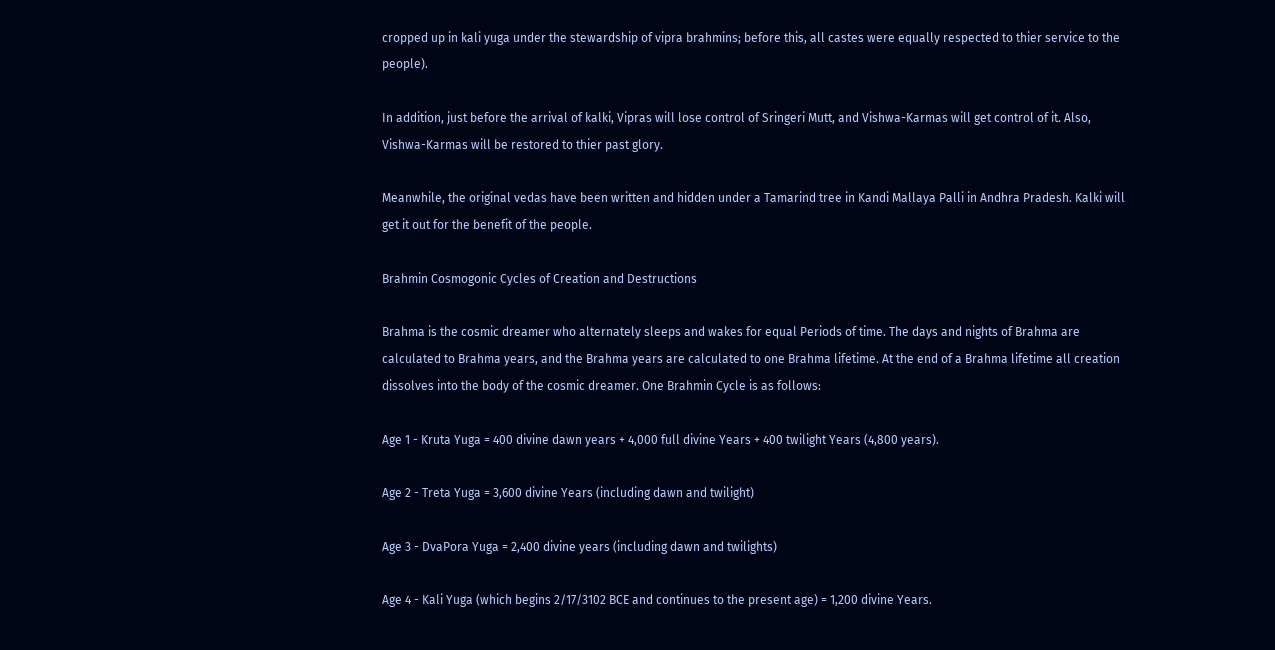cropped up in kali yuga under the stewardship of vipra brahmins; before this, all castes were equally respected to thier service to the people).

In addition, just before the arrival of kalki, Vipras will lose control of Sringeri Mutt, and Vishwa-Karmas will get control of it. Also, Vishwa-Karmas will be restored to thier past glory.

Meanwhile, the original vedas have been written and hidden under a Tamarind tree in Kandi Mallaya Palli in Andhra Pradesh. Kalki will get it out for the benefit of the people.

Brahmin Cosmogonic Cycles of Creation and Destructions

Brahma is the cosmic dreamer who alternately sleeps and wakes for equal Periods of time. The days and nights of Brahma are calculated to Brahma years, and the Brahma years are calculated to one Brahma lifetime. At the end of a Brahma lifetime all creation dissolves into the body of the cosmic dreamer. One Brahmin Cycle is as follows:

Age 1 - Kruta Yuga = 400 divine dawn years + 4,000 full divine Years + 400 twilight Years (4,800 years).

Age 2 - Treta Yuga = 3,600 divine Years (including dawn and twilight)

Age 3 - DvaPora Yuga = 2,400 divine years (including dawn and twilights)

Age 4 - Kali Yuga (which begins 2/17/3102 BCE and continues to the present age) = 1,200 divine Years.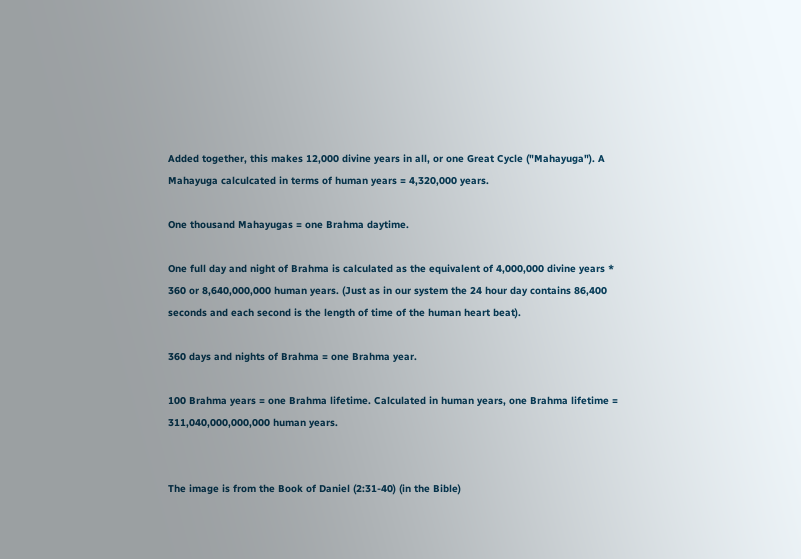Added together, this makes 12,000 divine years in all, or one Great Cycle ("Mahayuga"). A Mahayuga calculcated in terms of human years = 4,320,000 years.

One thousand Mahayugas = one Brahma daytime.

One full day and night of Brahma is calculated as the equivalent of 4,000,000 divine years * 360 or 8,640,000,000 human years. (Just as in our system the 24 hour day contains 86,400 seconds and each second is the length of time of the human heart beat).

360 days and nights of Brahma = one Brahma year.

100 Brahma years = one Brahma lifetime. Calculated in human years, one Brahma lifetime = 311,040,000,000,000 human years.


The image is from the Book of Daniel (2:31-40) (in the Bible)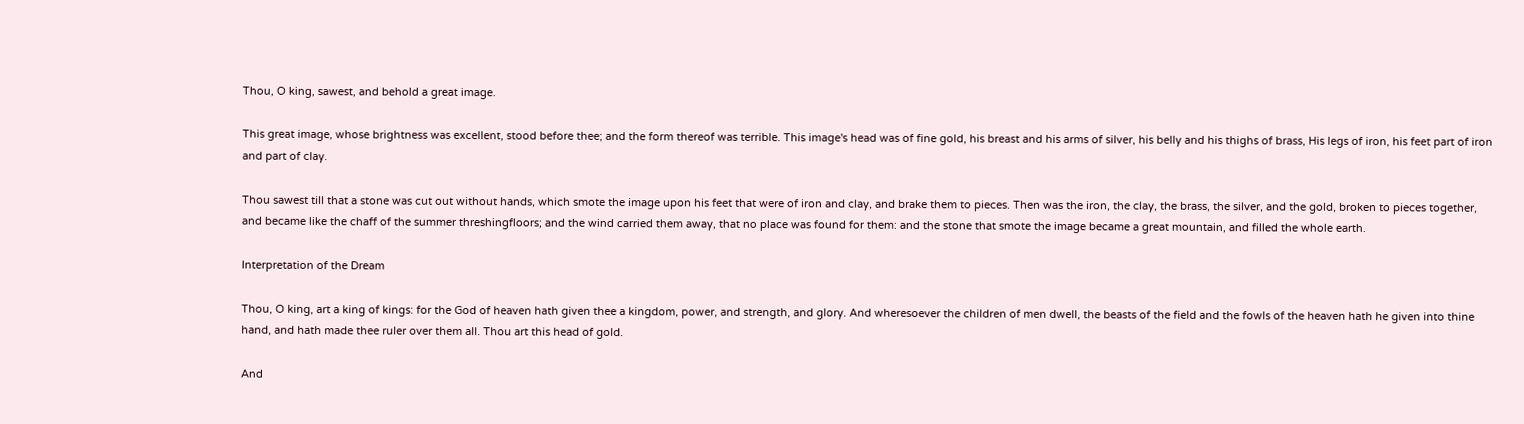Thou, O king, sawest, and behold a great image.

This great image, whose brightness was excellent, stood before thee; and the form thereof was terrible. This image's head was of fine gold, his breast and his arms of silver, his belly and his thighs of brass, His legs of iron, his feet part of iron and part of clay.

Thou sawest till that a stone was cut out without hands, which smote the image upon his feet that were of iron and clay, and brake them to pieces. Then was the iron, the clay, the brass, the silver, and the gold, broken to pieces together, and became like the chaff of the summer threshingfloors; and the wind carried them away, that no place was found for them: and the stone that smote the image became a great mountain, and filled the whole earth.

Interpretation of the Dream

Thou, O king, art a king of kings: for the God of heaven hath given thee a kingdom, power, and strength, and glory. And wheresoever the children of men dwell, the beasts of the field and the fowls of the heaven hath he given into thine hand, and hath made thee ruler over them all. Thou art this head of gold.

And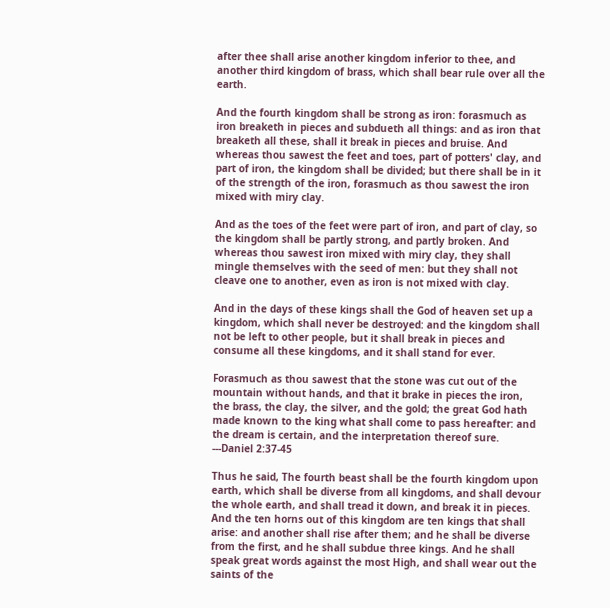after thee shall arise another kingdom inferior to thee, and another third kingdom of brass, which shall bear rule over all the earth.

And the fourth kingdom shall be strong as iron: forasmuch as iron breaketh in pieces and subdueth all things: and as iron that breaketh all these, shall it break in pieces and bruise. And whereas thou sawest the feet and toes, part of potters' clay, and part of iron, the kingdom shall be divided; but there shall be in it of the strength of the iron, forasmuch as thou sawest the iron mixed with miry clay.

And as the toes of the feet were part of iron, and part of clay, so the kingdom shall be partly strong, and partly broken. And whereas thou sawest iron mixed with miry clay, they shall mingle themselves with the seed of men: but they shall not cleave one to another, even as iron is not mixed with clay.

And in the days of these kings shall the God of heaven set up a kingdom, which shall never be destroyed: and the kingdom shall not be left to other people, but it shall break in pieces and consume all these kingdoms, and it shall stand for ever.

Forasmuch as thou sawest that the stone was cut out of the mountain without hands, and that it brake in pieces the iron, the brass, the clay, the silver, and the gold; the great God hath made known to the king what shall come to pass hereafter: and the dream is certain, and the interpretation thereof sure. ---Daniel 2:37-45

Thus he said, The fourth beast shall be the fourth kingdom upon earth, which shall be diverse from all kingdoms, and shall devour the whole earth, and shall tread it down, and break it in pieces. And the ten horns out of this kingdom are ten kings that shall arise: and another shall rise after them; and he shall be diverse from the first, and he shall subdue three kings. And he shall speak great words against the most High, and shall wear out the saints of the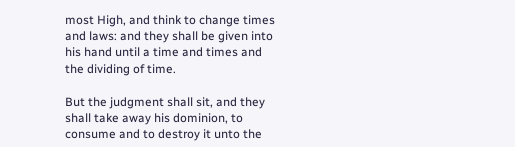most High, and think to change times and laws: and they shall be given into his hand until a time and times and the dividing of time.

But the judgment shall sit, and they shall take away his dominion, to consume and to destroy it unto the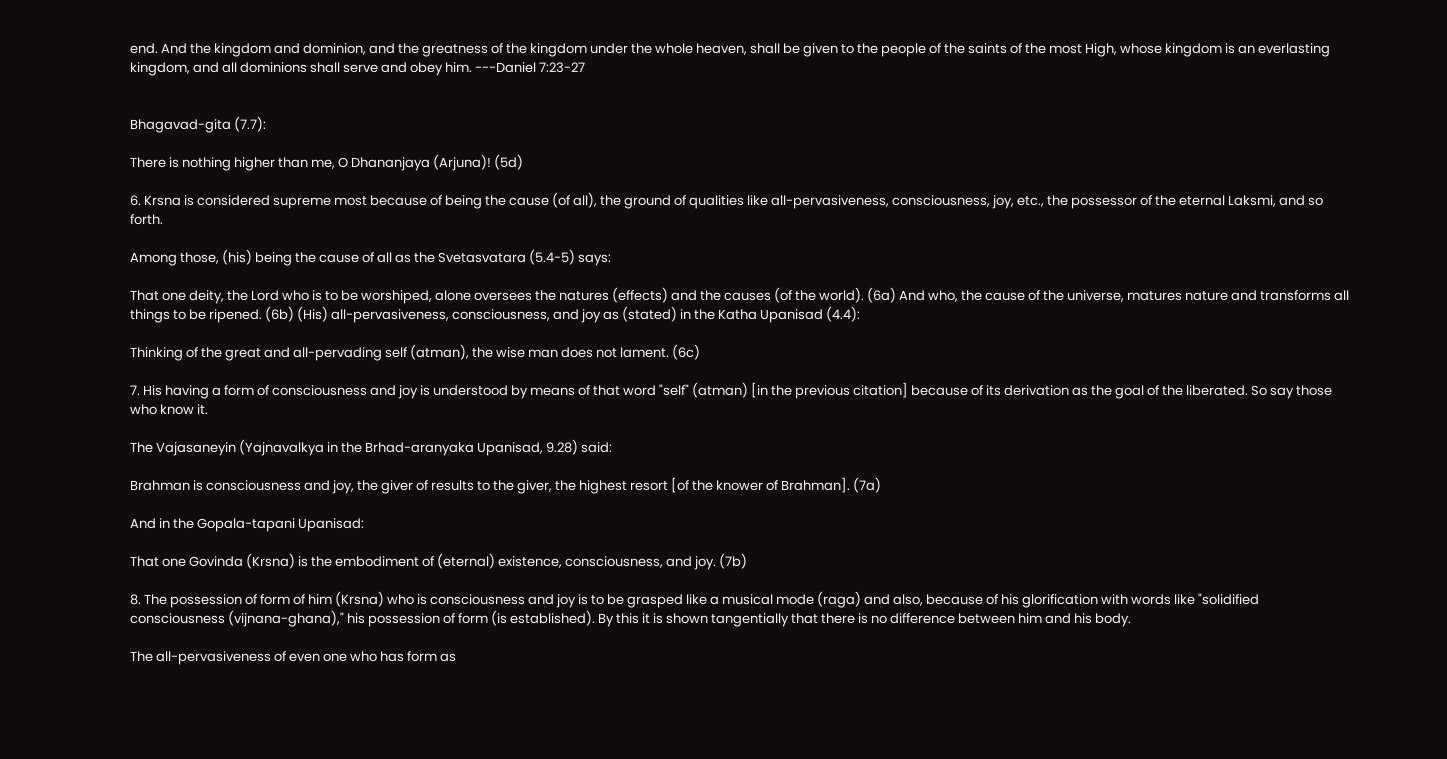end. And the kingdom and dominion, and the greatness of the kingdom under the whole heaven, shall be given to the people of the saints of the most High, whose kingdom is an everlasting kingdom, and all dominions shall serve and obey him. ---Daniel 7:23-27


Bhagavad-gita (7.7):

There is nothing higher than me, O Dhananjaya (Arjuna)! (5d)

6. Krsna is considered supreme most because of being the cause (of all), the ground of qualities like all-pervasiveness, consciousness, joy, etc., the possessor of the eternal Laksmi, and so forth.

Among those, (his) being the cause of all as the Svetasvatara (5.4-5) says:

That one deity, the Lord who is to be worshiped, alone oversees the natures (effects) and the causes (of the world). (6a) And who, the cause of the universe, matures nature and transforms all things to be ripened. (6b) (His) all-pervasiveness, consciousness, and joy as (stated) in the Katha Upanisad (4.4):

Thinking of the great and all-pervading self (atman), the wise man does not lament. (6c)

7. His having a form of consciousness and joy is understood by means of that word "self" (atman) [in the previous citation] because of its derivation as the goal of the liberated. So say those who know it.

The Vajasaneyin (Yajnavalkya in the Brhad-aranyaka Upanisad, 9.28) said:

Brahman is consciousness and joy, the giver of results to the giver, the highest resort [of the knower of Brahman]. (7a)

And in the Gopala-tapani Upanisad:

That one Govinda (Krsna) is the embodiment of (eternal) existence, consciousness, and joy. (7b)

8. The possession of form of him (Krsna) who is consciousness and joy is to be grasped like a musical mode (raga) and also, because of his glorification with words like "solidified consciousness (vijnana-ghana)," his possession of form (is established). By this it is shown tangentially that there is no difference between him and his body.

The all-pervasiveness of even one who has form as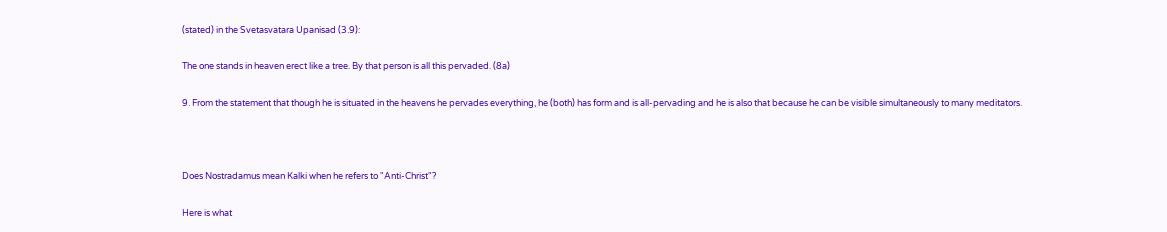(stated) in the Svetasvatara Upanisad (3.9):

The one stands in heaven erect like a tree. By that person is all this pervaded. (8a)

9. From the statement that though he is situated in the heavens he pervades everything, he (both) has form and is all-pervading and he is also that because he can be visible simultaneously to many meditators.



Does Nostradamus mean Kalki when he refers to "Anti-Christ"?

Here is what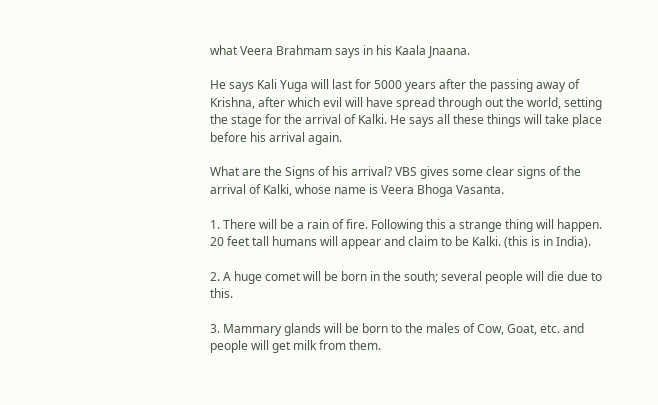what Veera Brahmam says in his Kaala Jnaana.

He says Kali Yuga will last for 5000 years after the passing away of Krishna, after which evil will have spread through out the world, setting the stage for the arrival of Kalki. He says all these things will take place before his arrival again.

What are the Signs of his arrival? VBS gives some clear signs of the arrival of Kalki, whose name is Veera Bhoga Vasanta.

1. There will be a rain of fire. Following this a strange thing will happen. 20 feet tall humans will appear and claim to be Kalki. (this is in India).

2. A huge comet will be born in the south; several people will die due to this.

3. Mammary glands will be born to the males of Cow, Goat, etc. and people will get milk from them.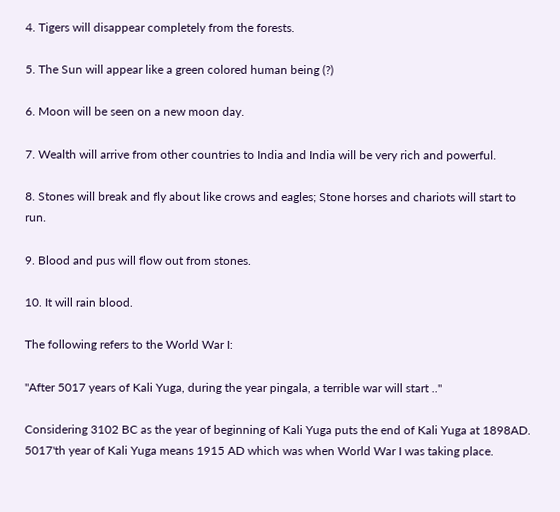4. Tigers will disappear completely from the forests.

5. The Sun will appear like a green colored human being (?)

6. Moon will be seen on a new moon day.

7. Wealth will arrive from other countries to India and India will be very rich and powerful.

8. Stones will break and fly about like crows and eagles; Stone horses and chariots will start to run.

9. Blood and pus will flow out from stones.

10. It will rain blood.

The following refers to the World War I:

"After 5017 years of Kali Yuga, during the year pingala, a terrible war will start .."

Considering 3102 BC as the year of beginning of Kali Yuga puts the end of Kali Yuga at 1898AD. 5017'th year of Kali Yuga means 1915 AD which was when World War I was taking place.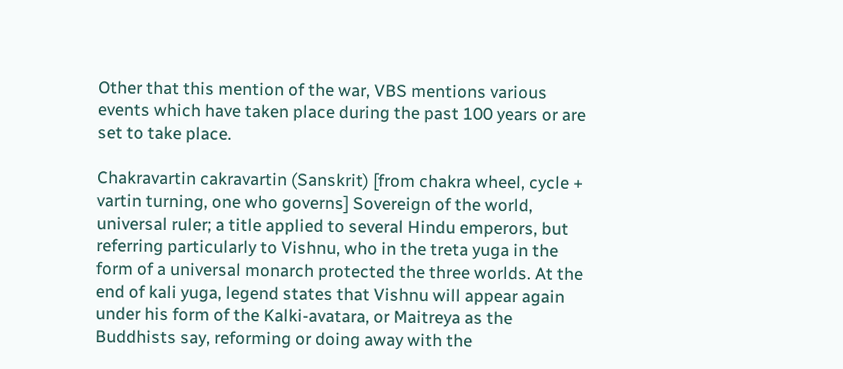Other that this mention of the war, VBS mentions various events which have taken place during the past 100 years or are set to take place.

Chakravartin cakravartin (Sanskrit) [from chakra wheel, cycle + vartin turning, one who governs] Sovereign of the world, universal ruler; a title applied to several Hindu emperors, but referring particularly to Vishnu, who in the treta yuga in the form of a universal monarch protected the three worlds. At the end of kali yuga, legend states that Vishnu will appear again under his form of the Kalki-avatara, or Maitreya as the Buddhists say, reforming or doing away with the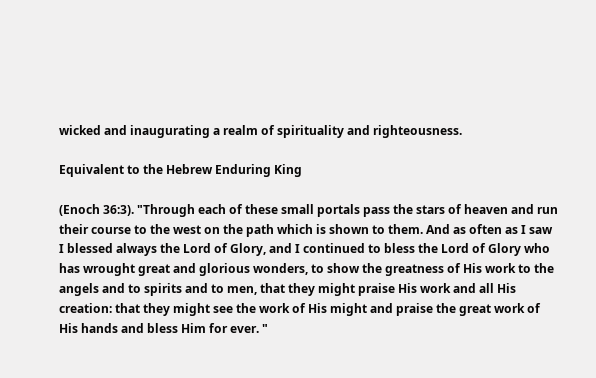wicked and inaugurating a realm of spirituality and righteousness.

Equivalent to the Hebrew Enduring King

(Enoch 36:3). "Through each of these small portals pass the stars of heaven and run their course to the west on the path which is shown to them. And as often as I saw I blessed always the Lord of Glory, and I continued to bless the Lord of Glory who has wrought great and glorious wonders, to show the greatness of His work to the angels and to spirits and to men, that they might praise His work and all His creation: that they might see the work of His might and praise the great work of His hands and bless Him for ever. "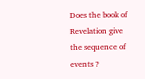Does the book of Revelation give the sequence of events ?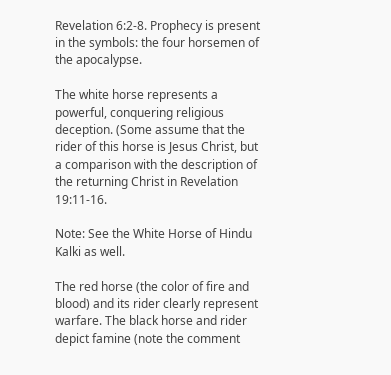Revelation 6:2-8. Prophecy is present in the symbols: the four horsemen of the apocalypse.

The white horse represents a powerful, conquering religious deception. (Some assume that the rider of this horse is Jesus Christ, but a comparison with the description of the returning Christ in Revelation 19:11-16.

Note: See the White Horse of Hindu Kalki as well.

The red horse (the color of fire and blood) and its rider clearly represent warfare. The black horse and rider depict famine (note the comment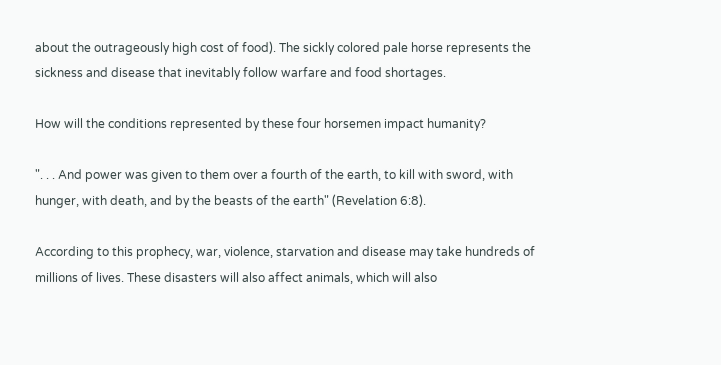about the outrageously high cost of food). The sickly colored pale horse represents the sickness and disease that inevitably follow warfare and food shortages.

How will the conditions represented by these four horsemen impact humanity?

". . . And power was given to them over a fourth of the earth, to kill with sword, with hunger, with death, and by the beasts of the earth" (Revelation 6:8).

According to this prophecy, war, violence, starvation and disease may take hundreds of millions of lives. These disasters will also affect animals, which will also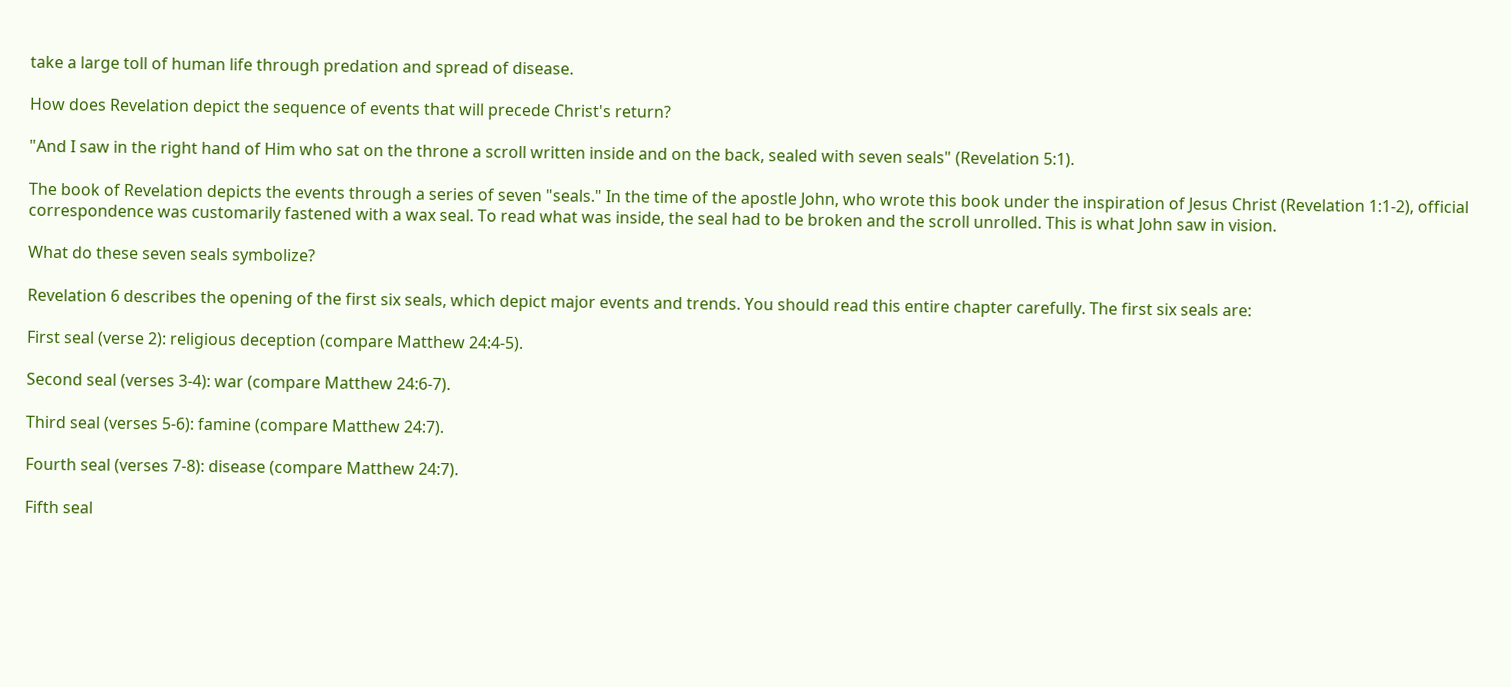take a large toll of human life through predation and spread of disease.

How does Revelation depict the sequence of events that will precede Christ's return?

"And I saw in the right hand of Him who sat on the throne a scroll written inside and on the back, sealed with seven seals" (Revelation 5:1).

The book of Revelation depicts the events through a series of seven "seals." In the time of the apostle John, who wrote this book under the inspiration of Jesus Christ (Revelation 1:1-2), official correspondence was customarily fastened with a wax seal. To read what was inside, the seal had to be broken and the scroll unrolled. This is what John saw in vision.

What do these seven seals symbolize?

Revelation 6 describes the opening of the first six seals, which depict major events and trends. You should read this entire chapter carefully. The first six seals are:

First seal (verse 2): religious deception (compare Matthew 24:4-5).

Second seal (verses 3-4): war (compare Matthew 24:6-7).

Third seal (verses 5-6): famine (compare Matthew 24:7).

Fourth seal (verses 7-8): disease (compare Matthew 24:7).

Fifth seal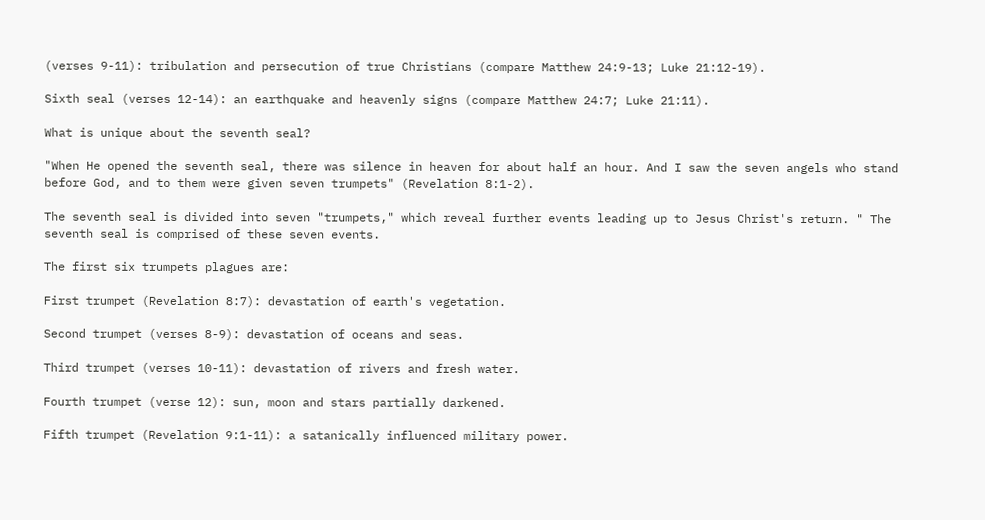(verses 9-11): tribulation and persecution of true Christians (compare Matthew 24:9-13; Luke 21:12-19).

Sixth seal (verses 12-14): an earthquake and heavenly signs (compare Matthew 24:7; Luke 21:11).

What is unique about the seventh seal?

"When He opened the seventh seal, there was silence in heaven for about half an hour. And I saw the seven angels who stand before God, and to them were given seven trumpets" (Revelation 8:1-2).

The seventh seal is divided into seven "trumpets," which reveal further events leading up to Jesus Christ's return. " The seventh seal is comprised of these seven events.

The first six trumpets plagues are:

First trumpet (Revelation 8:7): devastation of earth's vegetation.

Second trumpet (verses 8-9): devastation of oceans and seas.

Third trumpet (verses 10-11): devastation of rivers and fresh water.

Fourth trumpet (verse 12): sun, moon and stars partially darkened.

Fifth trumpet (Revelation 9:1-11): a satanically influenced military power.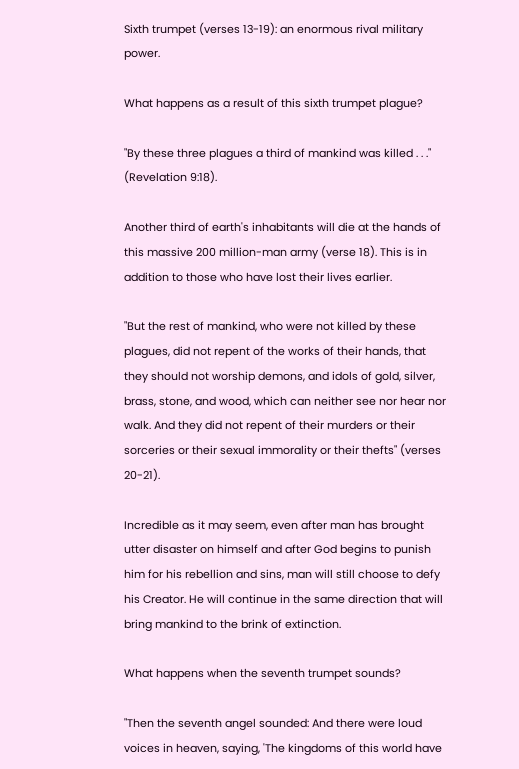Sixth trumpet (verses 13-19): an enormous rival military power.

What happens as a result of this sixth trumpet plague?

"By these three plagues a third of mankind was killed . . ." (Revelation 9:18).

Another third of earth's inhabitants will die at the hands of this massive 200 million-man army (verse 18). This is in addition to those who have lost their lives earlier.

"But the rest of mankind, who were not killed by these plagues, did not repent of the works of their hands, that they should not worship demons, and idols of gold, silver, brass, stone, and wood, which can neither see nor hear nor walk. And they did not repent of their murders or their sorceries or their sexual immorality or their thefts" (verses 20-21).

Incredible as it may seem, even after man has brought utter disaster on himself and after God begins to punish him for his rebellion and sins, man will still choose to defy his Creator. He will continue in the same direction that will bring mankind to the brink of extinction.

What happens when the seventh trumpet sounds?

"Then the seventh angel sounded: And there were loud voices in heaven, saying, 'The kingdoms of this world have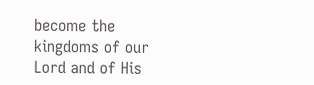become the kingdoms of our Lord and of His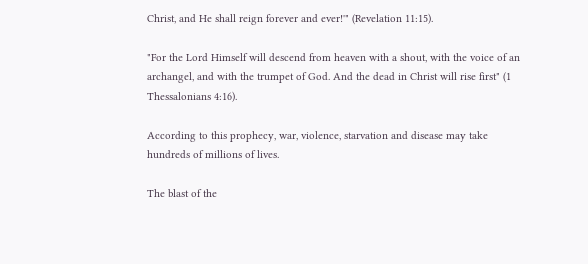Christ, and He shall reign forever and ever!'" (Revelation 11:15).

"For the Lord Himself will descend from heaven with a shout, with the voice of an archangel, and with the trumpet of God. And the dead in Christ will rise first" (1 Thessalonians 4:16).

According to this prophecy, war, violence, starvation and disease may take hundreds of millions of lives.

The blast of the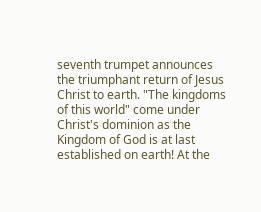seventh trumpet announces the triumphant return of Jesus Christ to earth. "The kingdoms of this world" come under Christ's dominion as the Kingdom of God is at last established on earth! At the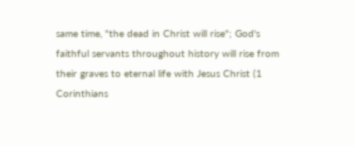same time, "the dead in Christ will rise"; God's faithful servants throughout history will rise from their graves to eternal life with Jesus Christ (1 Corinthians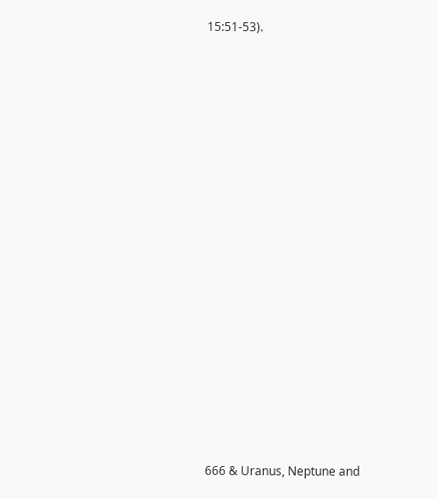15:51-53).


















666 & Uranus, Neptune and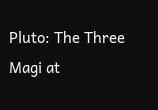Pluto: The Three Magi at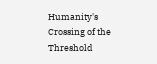Humanity's Crossing of the Threshold